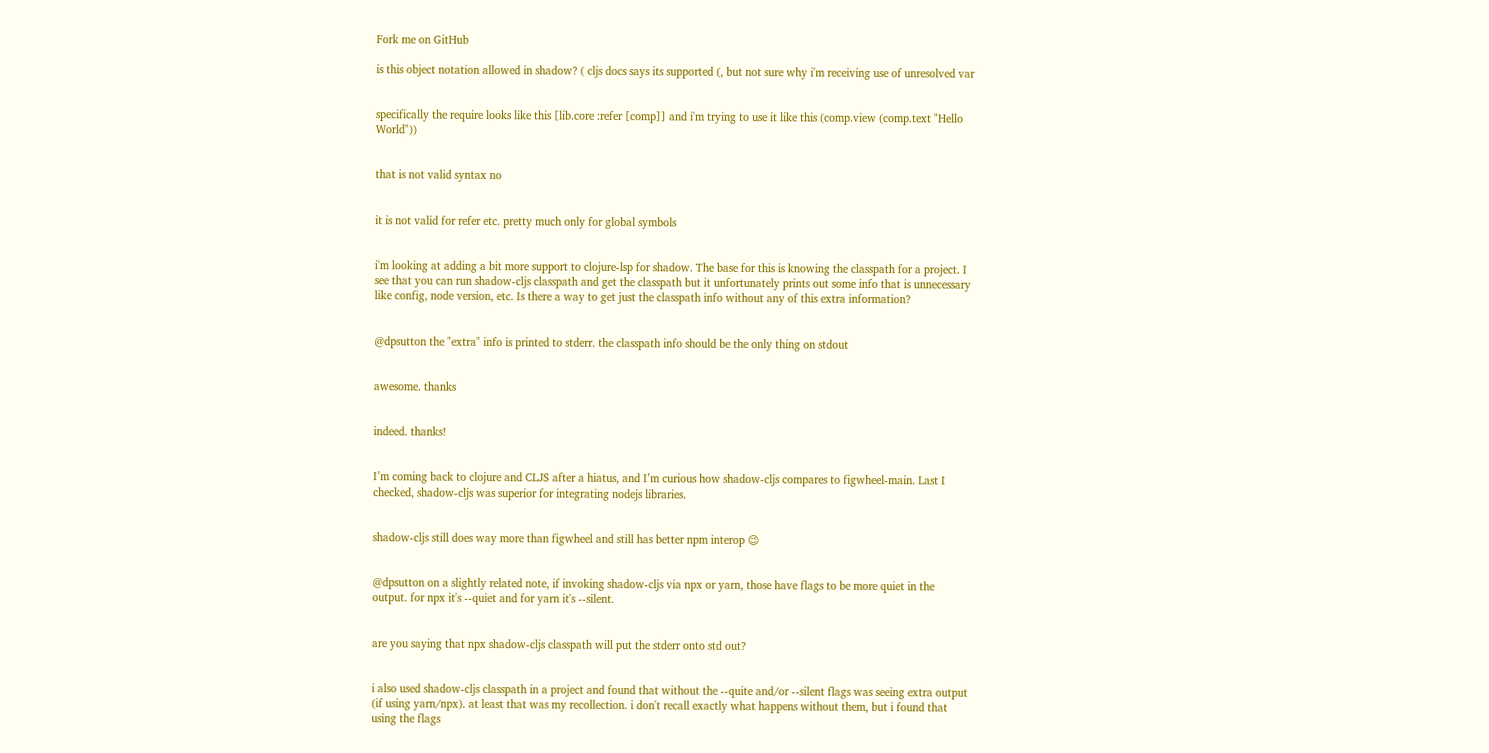Fork me on GitHub

is this object notation allowed in shadow? ( cljs docs says its supported (, but not sure why i'm receiving use of unresolved var


specifically the require looks like this [lib.core :refer [comp]] and i'm trying to use it like this (comp.view (comp.text "Hello World"))


that is not valid syntax no


it is not valid for refer etc. pretty much only for global symbols


i'm looking at adding a bit more support to clojure-lsp for shadow. The base for this is knowing the classpath for a project. I see that you can run shadow-cljs classpath and get the classpath but it unfortunately prints out some info that is unnecessary like config, node version, etc. Is there a way to get just the classpath info without any of this extra information?


@dpsutton the "extra" info is printed to stderr. the classpath info should be the only thing on stdout


awesome. thanks


indeed. thanks!


I’m coming back to clojure and CLJS after a hiatus, and I’m curious how shadow-cljs compares to figwheel-main. Last I checked, shadow-cljs was superior for integrating nodejs libraries.


shadow-cljs still does way more than figwheel and still has better npm interop 😉


@dpsutton on a slightly related note, if invoking shadow-cljs via npx or yarn, those have flags to be more quiet in the output. for npx it's --quiet and for yarn it's --silent.


are you saying that npx shadow-cljs classpath will put the stderr onto std out?


i also used shadow-cljs classpath in a project and found that without the --quite and/or --silent flags was seeing extra output (if using yarn/npx). at least that was my recollection. i don't recall exactly what happens without them, but i found that using the flags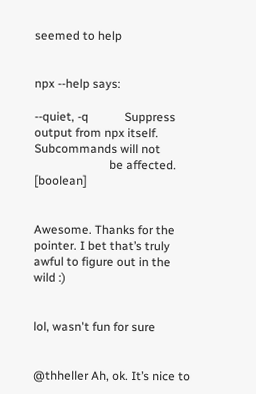seemed to help


npx --help says:

--quiet, -q            Suppress output from npx itself. Subcommands will not
                         be affected.                                  [boolean]


Awesome. Thanks for the pointer. I bet that’s truly awful to figure out in the wild :)


lol, wasn't fun for sure


@thheller Ah, ok. It’s nice to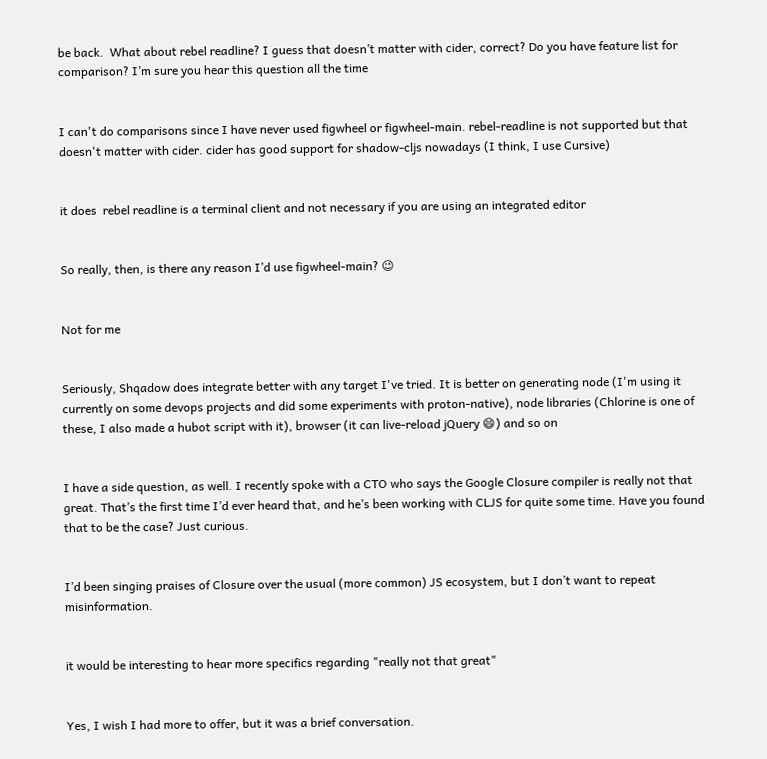be back.  What about rebel readline? I guess that doesn’t matter with cider, correct? Do you have feature list for comparison? I’m sure you hear this question all the time


I can't do comparisons since I have never used figwheel or figwheel-main. rebel-readline is not supported but that doesn't matter with cider. cider has good support for shadow-cljs nowadays (I think, I use Cursive)


it does  rebel readline is a terminal client and not necessary if you are using an integrated editor


So really, then, is there any reason I’d use figwheel-main? 😉


Not for me


Seriously, Shqadow does integrate better with any target I've tried. It is better on generating node (I'm using it currently on some devops projects and did some experiments with proton-native), node libraries (Chlorine is one of these, I also made a hubot script with it), browser (it can live-reload jQuery 😄) and so on


I have a side question, as well. I recently spoke with a CTO who says the Google Closure compiler is really not that great. That’s the first time I’d ever heard that, and he’s been working with CLJS for quite some time. Have you found that to be the case? Just curious.


I’d been singing praises of Closure over the usual (more common) JS ecosystem, but I don’t want to repeat misinformation.


it would be interesting to hear more specifics regarding "really not that great"


Yes, I wish I had more to offer, but it was a brief conversation.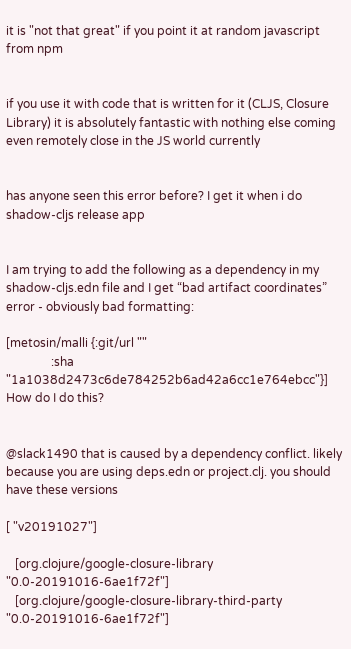it is "not that great" if you point it at random javascript from npm


if you use it with code that is written for it (CLJS, Closure Library) it is absolutely fantastic with nothing else coming even remotely close in the JS world currently


has anyone seen this error before? I get it when i do shadow-cljs release app


I am trying to add the following as a dependency in my shadow-cljs.edn file and I get “bad artifact coordinates” error - obviously bad formatting:

[metosin/malli {:git/url ""
               :sha     "1a1038d2473c6de784252b6ad42a6cc1e764ebcc"}]
How do I do this?


@slack1490 that is caused by a dependency conflict. likely because you are using deps.edn or project.clj. you should have these versions

[ "v20191027"]

   [org.clojure/google-closure-library "0.0-20191016-6ae1f72f"]
   [org.clojure/google-closure-library-third-party "0.0-20191016-6ae1f72f"]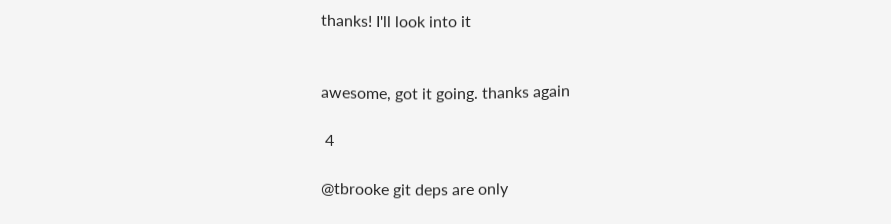thanks! I'll look into it


awesome, got it going. thanks again

 4

@tbrooke git deps are only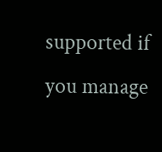supported if you manage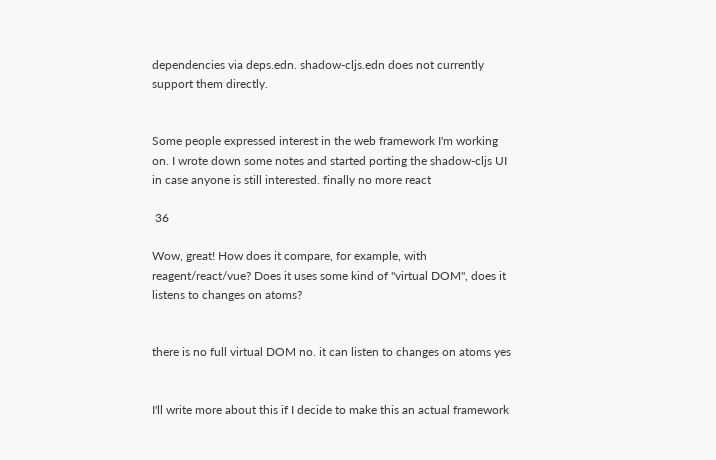dependencies via deps.edn. shadow-cljs.edn does not currently support them directly.


Some people expressed interest in the web framework I'm working on. I wrote down some notes and started porting the shadow-cljs UI in case anyone is still interested. finally no more react

 36

Wow, great! How does it compare, for example, with reagent/react/vue? Does it uses some kind of "virtual DOM", does it listens to changes on atoms?


there is no full virtual DOM no. it can listen to changes on atoms yes


I'll write more about this if I decide to make this an actual framework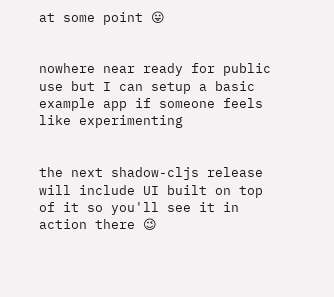at some point 😛


nowhere near ready for public use but I can setup a basic example app if someone feels like experimenting


the next shadow-cljs release will include UI built on top of it so you'll see it in action there 😉